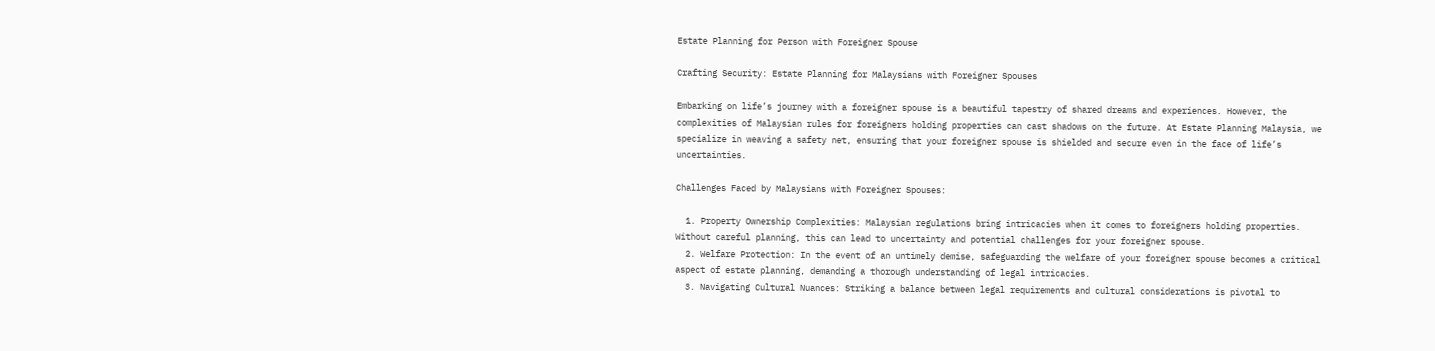Estate Planning for Person with Foreigner Spouse

Crafting Security: Estate Planning for Malaysians with Foreigner Spouses

Embarking on life’s journey with a foreigner spouse is a beautiful tapestry of shared dreams and experiences. However, the complexities of Malaysian rules for foreigners holding properties can cast shadows on the future. At Estate Planning Malaysia, we specialize in weaving a safety net, ensuring that your foreigner spouse is shielded and secure even in the face of life’s uncertainties.

Challenges Faced by Malaysians with Foreigner Spouses:

  1. Property Ownership Complexities: Malaysian regulations bring intricacies when it comes to foreigners holding properties. Without careful planning, this can lead to uncertainty and potential challenges for your foreigner spouse.
  2. Welfare Protection: In the event of an untimely demise, safeguarding the welfare of your foreigner spouse becomes a critical aspect of estate planning, demanding a thorough understanding of legal intricacies.
  3. Navigating Cultural Nuances: Striking a balance between legal requirements and cultural considerations is pivotal to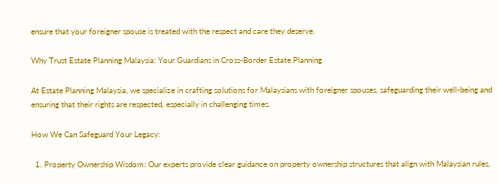ensure that your foreigner spouse is treated with the respect and care they deserve.

Why Trust Estate Planning Malaysia: Your Guardians in Cross-Border Estate Planning

At Estate Planning Malaysia, we specialize in crafting solutions for Malaysians with foreigner spouses, safeguarding their well-being and ensuring that their rights are respected, especially in challenging times.

How We Can Safeguard Your Legacy:

  1. Property Ownership Wisdom: Our experts provide clear guidance on property ownership structures that align with Malaysian rules,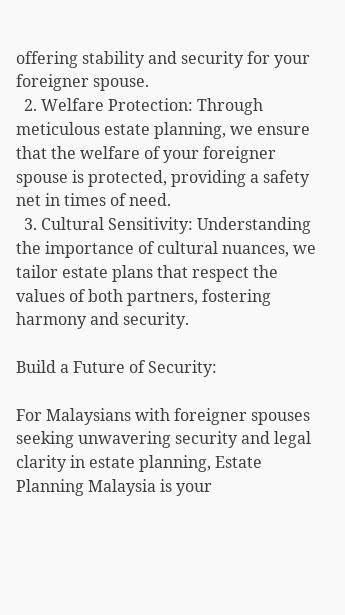offering stability and security for your foreigner spouse.
  2. Welfare Protection: Through meticulous estate planning, we ensure that the welfare of your foreigner spouse is protected, providing a safety net in times of need.
  3. Cultural Sensitivity: Understanding the importance of cultural nuances, we tailor estate plans that respect the values of both partners, fostering harmony and security.

Build a Future of Security:

For Malaysians with foreigner spouses seeking unwavering security and legal clarity in estate planning, Estate Planning Malaysia is your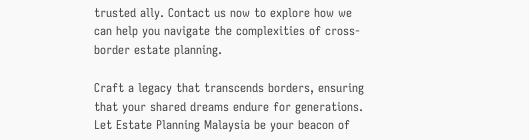trusted ally. Contact us now to explore how we can help you navigate the complexities of cross-border estate planning.

Craft a legacy that transcends borders, ensuring that your shared dreams endure for generations. Let Estate Planning Malaysia be your beacon of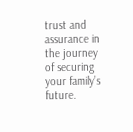trust and assurance in the journey of securing your family’s future.